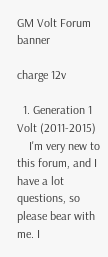GM Volt Forum banner

charge 12v

  1. Generation 1 Volt (2011-2015)
    I'm very new to this forum, and I have a lot questions, so please bear with me. I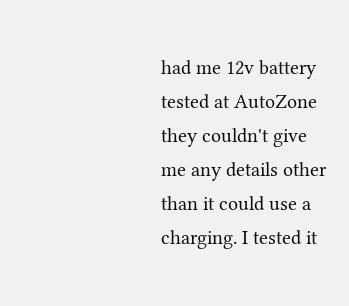had me 12v battery tested at AutoZone they couldn't give me any details other than it could use a charging. I tested it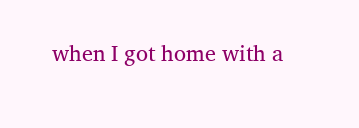when I got home with a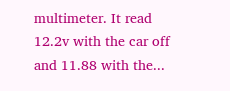multimeter. It read 12.2v with the car off and 11.88 with the...